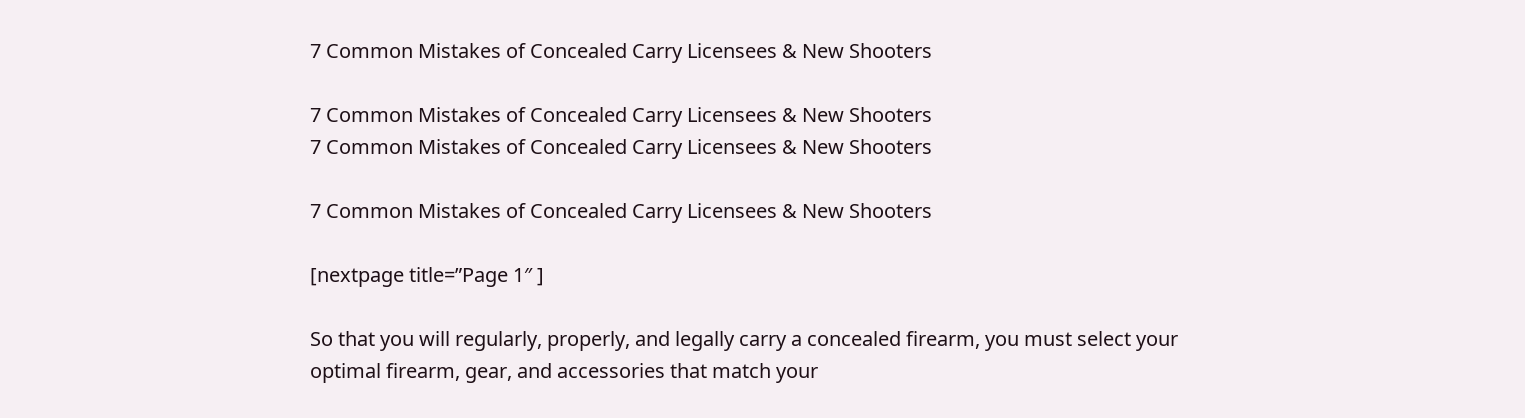7 Common Mistakes of Concealed Carry Licensees & New Shooters

7 Common Mistakes of Concealed Carry Licensees & New Shooters
7 Common Mistakes of Concealed Carry Licensees & New Shooters

7 Common Mistakes of Concealed Carry Licensees & New Shooters

[nextpage title=”Page 1″ ]

So that you will regularly, properly, and legally carry a concealed firearm, you must select your optimal firearm, gear, and accessories that match your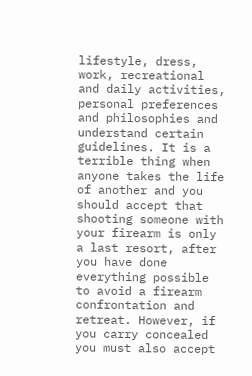lifestyle, dress, work, recreational and daily activities, personal preferences and philosophies and understand certain guidelines. It is a terrible thing when anyone takes the life of another and you should accept that shooting someone with your firearm is only a last resort, after you have done everything possible to avoid a firearm confrontation and retreat. However, if you carry concealed you must also accept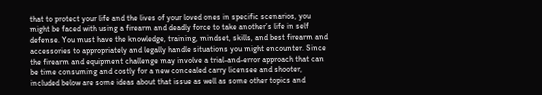that to protect your life and the lives of your loved ones in specific scenarios, you might be faced with using a firearm and deadly force to take another’s life in self defense. You must have the knowledge, training, mindset, skills, and best firearm and accessories to appropriately and legally handle situations you might encounter. Since the firearm and equipment challenge may involve a trial-and-error approach that can be time consuming and costly for a new concealed carry licensee and shooter, included below are some ideas about that issue as well as some other topics and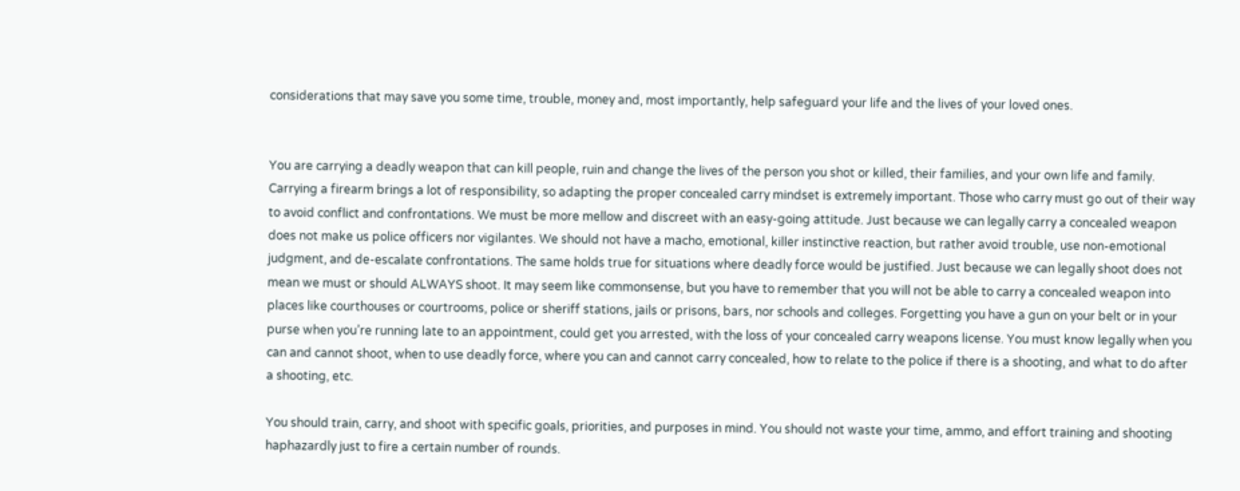considerations that may save you some time, trouble, money and, most importantly, help safeguard your life and the lives of your loved ones.


You are carrying a deadly weapon that can kill people, ruin and change the lives of the person you shot or killed, their families, and your own life and family. Carrying a firearm brings a lot of responsibility, so adapting the proper concealed carry mindset is extremely important. Those who carry must go out of their way to avoid conflict and confrontations. We must be more mellow and discreet with an easy-going attitude. Just because we can legally carry a concealed weapon does not make us police officers nor vigilantes. We should not have a macho, emotional, killer instinctive reaction, but rather avoid trouble, use non-emotional judgment, and de-escalate confrontations. The same holds true for situations where deadly force would be justified. Just because we can legally shoot does not mean we must or should ALWAYS shoot. It may seem like commonsense, but you have to remember that you will not be able to carry a concealed weapon into places like courthouses or courtrooms, police or sheriff stations, jails or prisons, bars, nor schools and colleges. Forgetting you have a gun on your belt or in your purse when you’re running late to an appointment, could get you arrested, with the loss of your concealed carry weapons license. You must know legally when you can and cannot shoot, when to use deadly force, where you can and cannot carry concealed, how to relate to the police if there is a shooting, and what to do after a shooting, etc.

You should train, carry, and shoot with specific goals, priorities, and purposes in mind. You should not waste your time, ammo, and effort training and shooting haphazardly just to fire a certain number of rounds.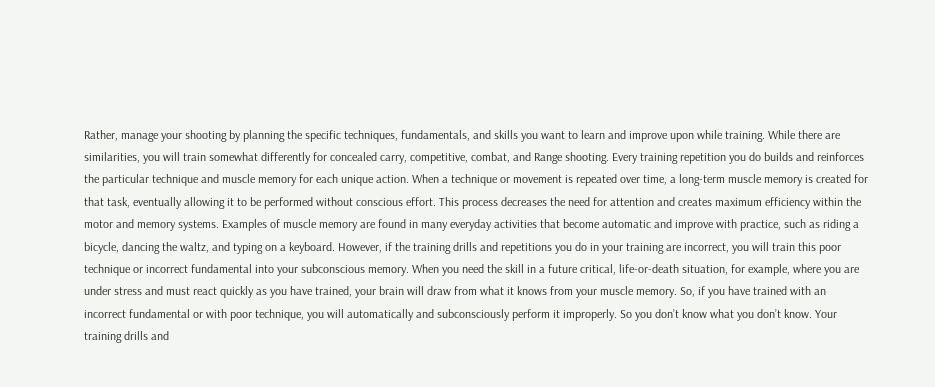Rather, manage your shooting by planning the specific techniques, fundamentals, and skills you want to learn and improve upon while training. While there are similarities, you will train somewhat differently for concealed carry, competitive, combat, and Range shooting. Every training repetition you do builds and reinforces the particular technique and muscle memory for each unique action. When a technique or movement is repeated over time, a long-term muscle memory is created for that task, eventually allowing it to be performed without conscious effort. This process decreases the need for attention and creates maximum efficiency within the motor and memory systems. Examples of muscle memory are found in many everyday activities that become automatic and improve with practice, such as riding a bicycle, dancing the waltz, and typing on a keyboard. However, if the training drills and repetitions you do in your training are incorrect, you will train this poor technique or incorrect fundamental into your subconscious memory. When you need the skill in a future critical, life-or-death situation, for example, where you are under stress and must react quickly as you have trained, your brain will draw from what it knows from your muscle memory. So, if you have trained with an incorrect fundamental or with poor technique, you will automatically and subconsciously perform it improperly. So you don’t know what you don’t know. Your training drills and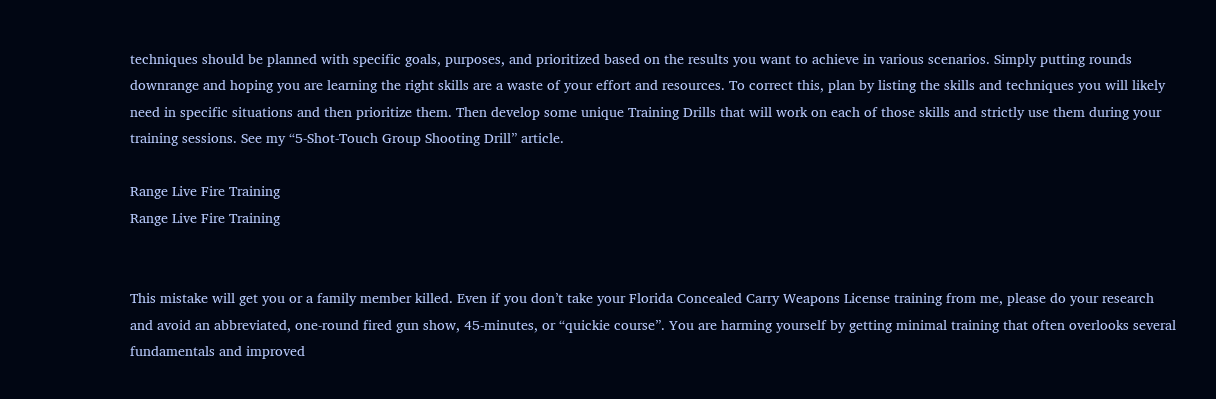techniques should be planned with specific goals, purposes, and prioritized based on the results you want to achieve in various scenarios. Simply putting rounds downrange and hoping you are learning the right skills are a waste of your effort and resources. To correct this, plan by listing the skills and techniques you will likely need in specific situations and then prioritize them. Then develop some unique Training Drills that will work on each of those skills and strictly use them during your training sessions. See my “5-Shot-Touch Group Shooting Drill” article.

Range Live Fire Training
Range Live Fire Training


This mistake will get you or a family member killed. Even if you don’t take your Florida Concealed Carry Weapons License training from me, please do your research and avoid an abbreviated, one-round fired gun show, 45-minutes, or “quickie course”. You are harming yourself by getting minimal training that often overlooks several fundamentals and improved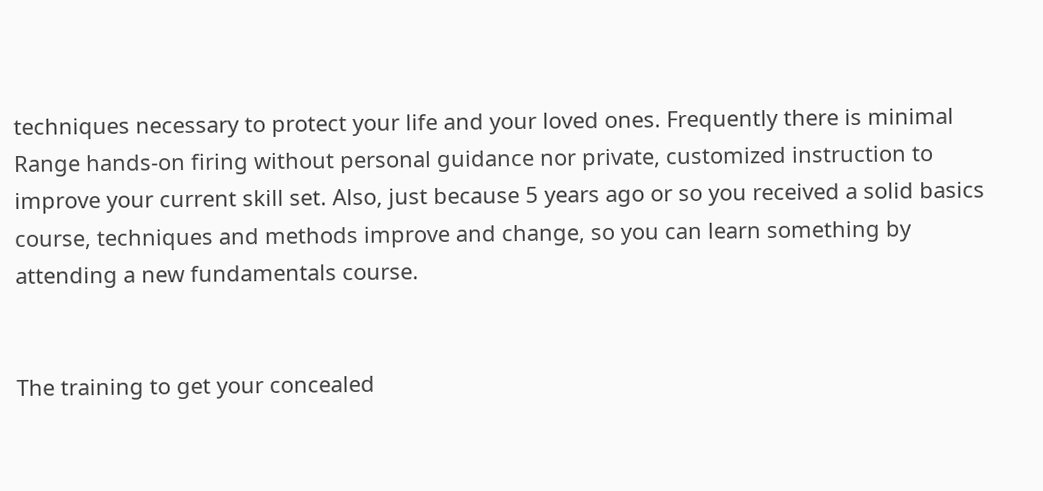techniques necessary to protect your life and your loved ones. Frequently there is minimal Range hands-on firing without personal guidance nor private, customized instruction to improve your current skill set. Also, just because 5 years ago or so you received a solid basics course, techniques and methods improve and change, so you can learn something by attending a new fundamentals course.


The training to get your concealed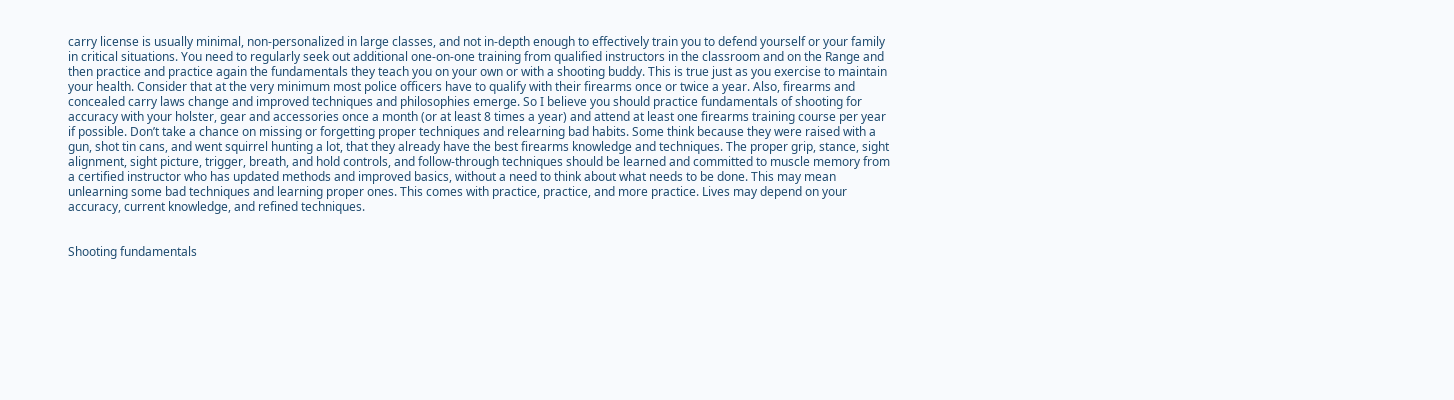carry license is usually minimal, non-personalized in large classes, and not in-depth enough to effectively train you to defend yourself or your family in critical situations. You need to regularly seek out additional one-on-one training from qualified instructors in the classroom and on the Range and then practice and practice again the fundamentals they teach you on your own or with a shooting buddy. This is true just as you exercise to maintain your health. Consider that at the very minimum most police officers have to qualify with their firearms once or twice a year. Also, firearms and concealed carry laws change and improved techniques and philosophies emerge. So I believe you should practice fundamentals of shooting for accuracy with your holster, gear and accessories once a month (or at least 8 times a year) and attend at least one firearms training course per year if possible. Don’t take a chance on missing or forgetting proper techniques and relearning bad habits. Some think because they were raised with a gun, shot tin cans, and went squirrel hunting a lot, that they already have the best firearms knowledge and techniques. The proper grip, stance, sight alignment, sight picture, trigger, breath, and hold controls, and follow-through techniques should be learned and committed to muscle memory from a certified instructor who has updated methods and improved basics, without a need to think about what needs to be done. This may mean unlearning some bad techniques and learning proper ones. This comes with practice, practice, and more practice. Lives may depend on your accuracy, current knowledge, and refined techniques.


Shooting fundamentals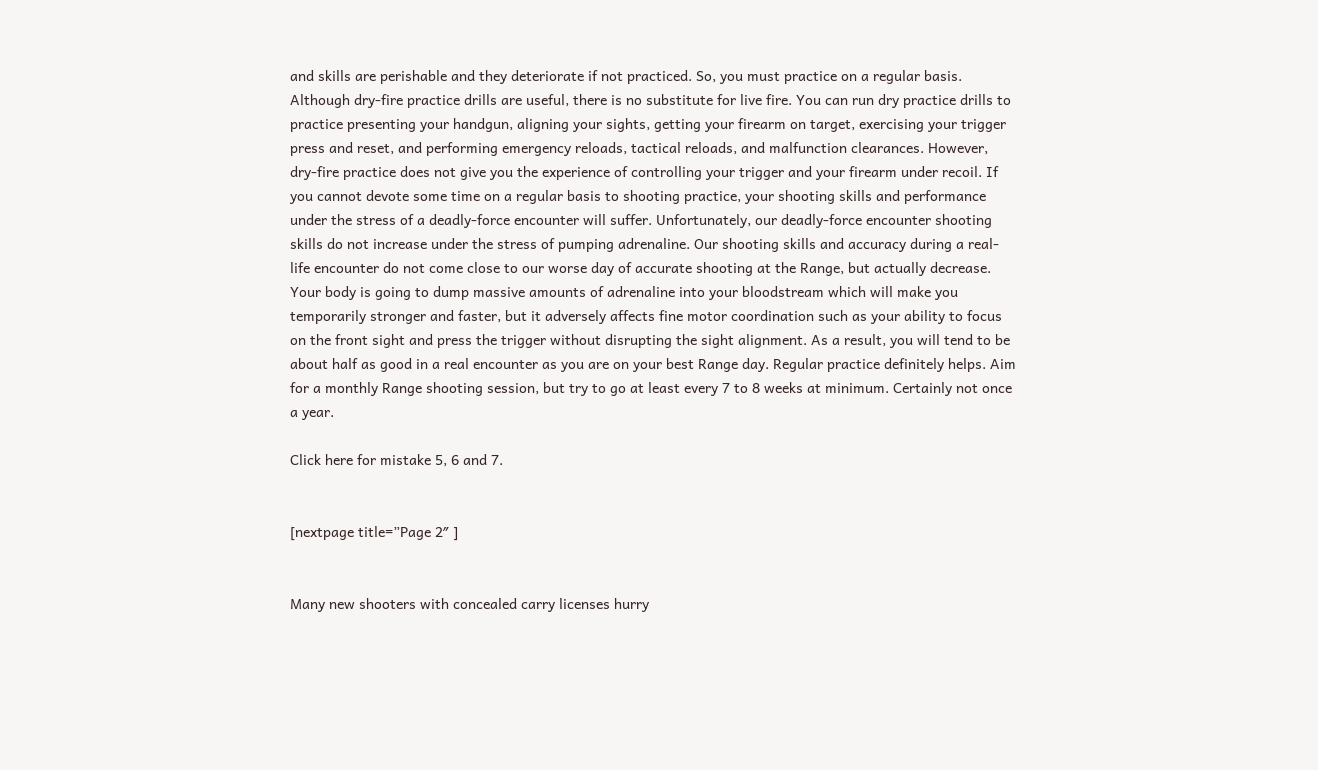and skills are perishable and they deteriorate if not practiced. So, you must practice on a regular basis. Although dry-fire practice drills are useful, there is no substitute for live fire. You can run dry practice drills to practice presenting your handgun, aligning your sights, getting your firearm on target, exercising your trigger press and reset, and performing emergency reloads, tactical reloads, and malfunction clearances. However, dry-fire practice does not give you the experience of controlling your trigger and your firearm under recoil. If you cannot devote some time on a regular basis to shooting practice, your shooting skills and performance under the stress of a deadly-force encounter will suffer. Unfortunately, our deadly-force encounter shooting skills do not increase under the stress of pumping adrenaline. Our shooting skills and accuracy during a real-life encounter do not come close to our worse day of accurate shooting at the Range, but actually decrease. Your body is going to dump massive amounts of adrenaline into your bloodstream which will make you temporarily stronger and faster, but it adversely affects fine motor coordination such as your ability to focus on the front sight and press the trigger without disrupting the sight alignment. As a result, you will tend to be about half as good in a real encounter as you are on your best Range day. Regular practice definitely helps. Aim for a monthly Range shooting session, but try to go at least every 7 to 8 weeks at minimum. Certainly not once a year.

Click here for mistake 5, 6 and 7.


[nextpage title=”Page 2″ ]


Many new shooters with concealed carry licenses hurry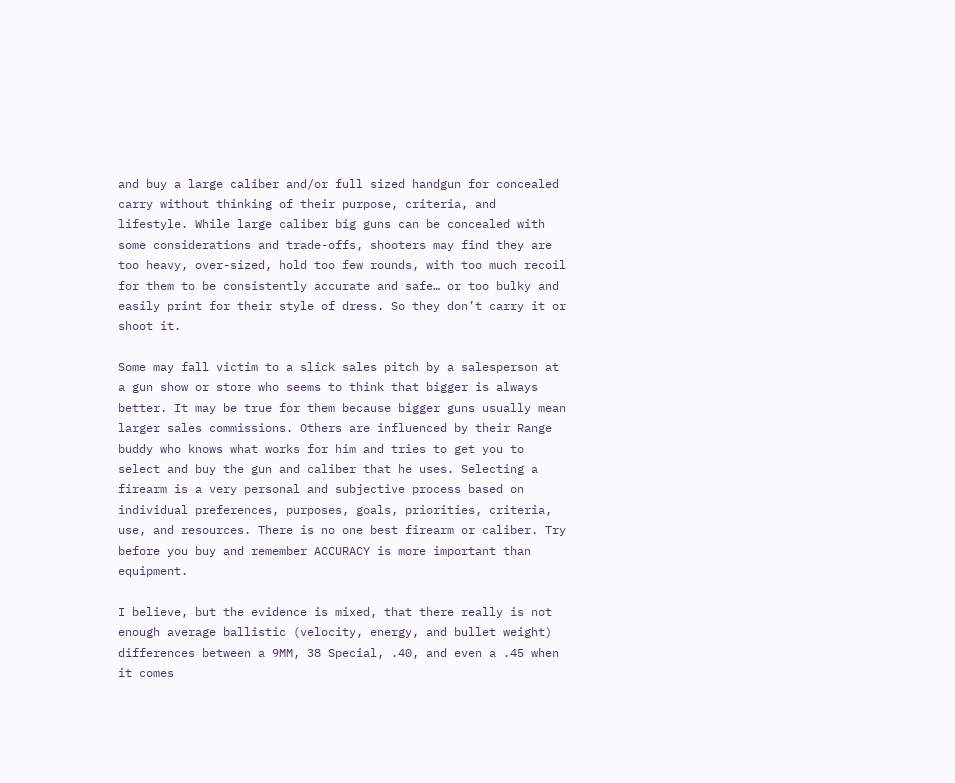and buy a large caliber and/or full sized handgun for concealed carry without thinking of their purpose, criteria, and lifestyle. While large caliber big guns can be concealed with some considerations and trade-offs, shooters may find they are too heavy, over-sized, hold too few rounds, with too much recoil for them to be consistently accurate and safe… or too bulky and easily print for their style of dress. So they don’t carry it or shoot it.

Some may fall victim to a slick sales pitch by a salesperson at a gun show or store who seems to think that bigger is always better. It may be true for them because bigger guns usually mean larger sales commissions. Others are influenced by their Range buddy who knows what works for him and tries to get you to select and buy the gun and caliber that he uses. Selecting a firearm is a very personal and subjective process based on individual preferences, purposes, goals, priorities, criteria, use, and resources. There is no one best firearm or caliber. Try before you buy and remember ACCURACY is more important than equipment.

I believe, but the evidence is mixed, that there really is not enough average ballistic (velocity, energy, and bullet weight) differences between a 9MM, 38 Special, .40, and even a .45 when it comes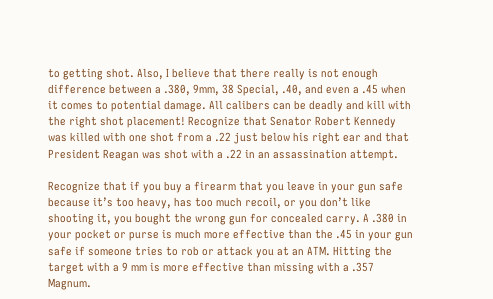to getting shot. Also, I believe that there really is not enough difference between a .380, 9mm, 38 Special, .40, and even a .45 when it comes to potential damage. All calibers can be deadly and kill with the right shot placement! Recognize that Senator Robert Kennedy was killed with one shot from a .22 just below his right ear and that President Reagan was shot with a .22 in an assassination attempt.

Recognize that if you buy a firearm that you leave in your gun safe because it’s too heavy, has too much recoil, or you don’t like shooting it, you bought the wrong gun for concealed carry. A .380 in your pocket or purse is much more effective than the .45 in your gun safe if someone tries to rob or attack you at an ATM. Hitting the target with a 9 mm is more effective than missing with a .357 Magnum.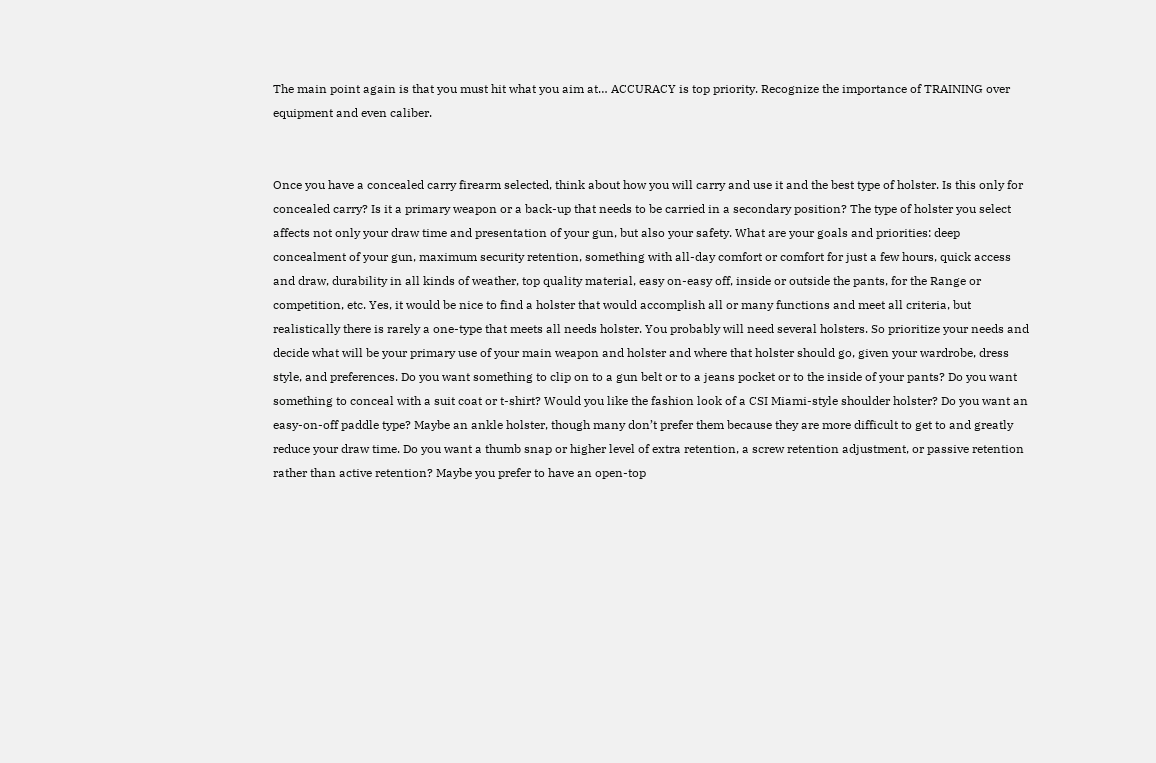The main point again is that you must hit what you aim at… ACCURACY is top priority. Recognize the importance of TRAINING over equipment and even caliber.


Once you have a concealed carry firearm selected, think about how you will carry and use it and the best type of holster. Is this only for concealed carry? Is it a primary weapon or a back-up that needs to be carried in a secondary position? The type of holster you select affects not only your draw time and presentation of your gun, but also your safety. What are your goals and priorities: deep concealment of your gun, maximum security retention, something with all-day comfort or comfort for just a few hours, quick access and draw, durability in all kinds of weather, top quality material, easy on-easy off, inside or outside the pants, for the Range or competition, etc. Yes, it would be nice to find a holster that would accomplish all or many functions and meet all criteria, but realistically there is rarely a one-type that meets all needs holster. You probably will need several holsters. So prioritize your needs and decide what will be your primary use of your main weapon and holster and where that holster should go, given your wardrobe, dress style, and preferences. Do you want something to clip on to a gun belt or to a jeans pocket or to the inside of your pants? Do you want something to conceal with a suit coat or t-shirt? Would you like the fashion look of a CSI Miami-style shoulder holster? Do you want an easy-on-off paddle type? Maybe an ankle holster, though many don’t prefer them because they are more difficult to get to and greatly reduce your draw time. Do you want a thumb snap or higher level of extra retention, a screw retention adjustment, or passive retention rather than active retention? Maybe you prefer to have an open-top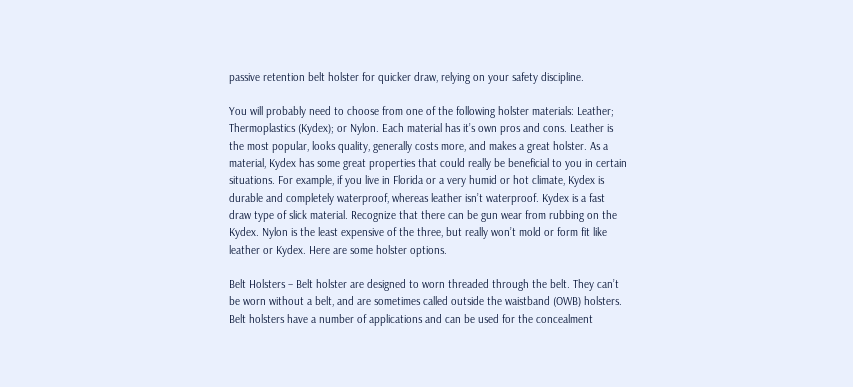passive retention belt holster for quicker draw, relying on your safety discipline.

You will probably need to choose from one of the following holster materials: Leather; Thermoplastics (Kydex); or Nylon. Each material has it’s own pros and cons. Leather is the most popular, looks quality, generally costs more, and makes a great holster. As a material, Kydex has some great properties that could really be beneficial to you in certain situations. For example, if you live in Florida or a very humid or hot climate, Kydex is durable and completely waterproof, whereas leather isn’t waterproof. Kydex is a fast draw type of slick material. Recognize that there can be gun wear from rubbing on the Kydex. Nylon is the least expensive of the three, but really won’t mold or form fit like leather or Kydex. Here are some holster options.

Belt Holsters – Belt holster are designed to worn threaded through the belt. They can’t be worn without a belt, and are sometimes called outside the waistband (OWB) holsters. Belt holsters have a number of applications and can be used for the concealment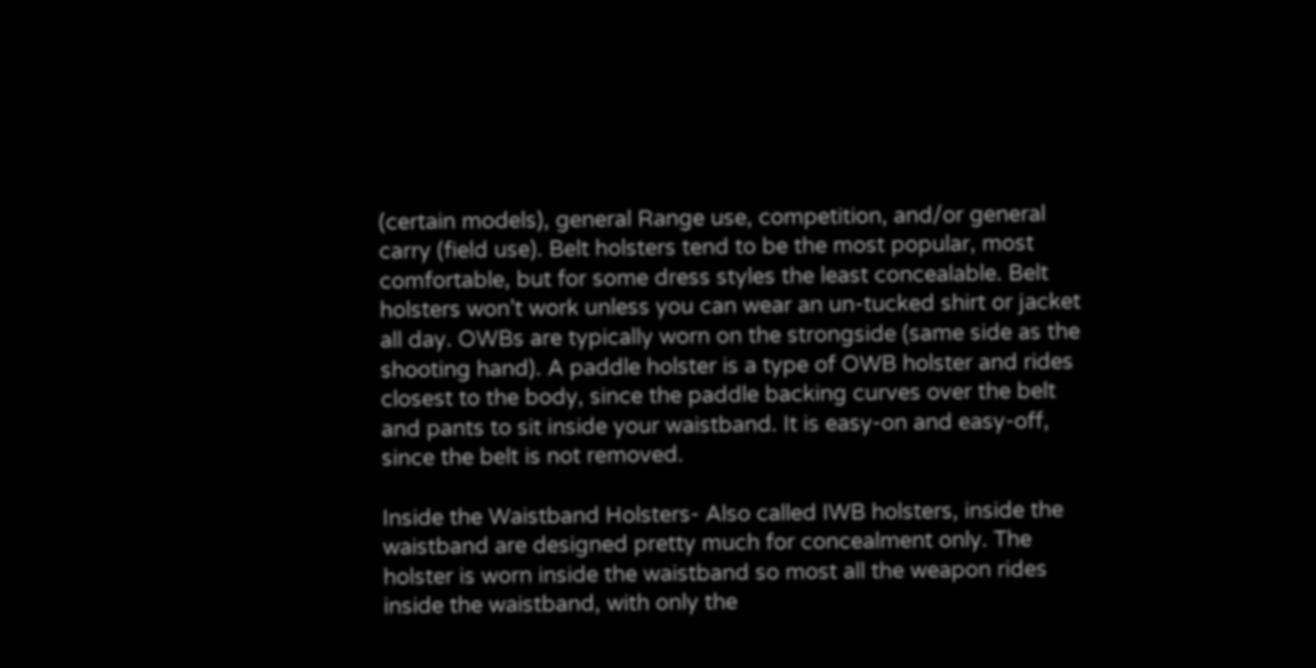(certain models), general Range use, competition, and/or general carry (field use). Belt holsters tend to be the most popular, most comfortable, but for some dress styles the least concealable. Belt holsters won’t work unless you can wear an un-tucked shirt or jacket all day. OWBs are typically worn on the strongside (same side as the shooting hand). A paddle holster is a type of OWB holster and rides closest to the body, since the paddle backing curves over the belt and pants to sit inside your waistband. It is easy-on and easy-off, since the belt is not removed.

Inside the Waistband Holsters- Also called IWB holsters, inside the waistband are designed pretty much for concealment only. The holster is worn inside the waistband so most all the weapon rides inside the waistband, with only the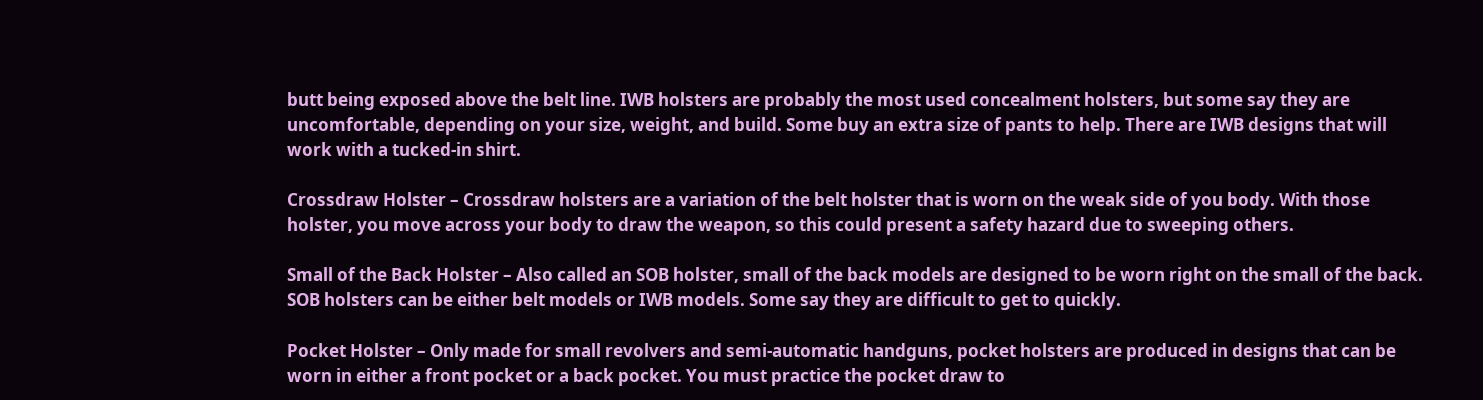butt being exposed above the belt line. IWB holsters are probably the most used concealment holsters, but some say they are uncomfortable, depending on your size, weight, and build. Some buy an extra size of pants to help. There are IWB designs that will work with a tucked-in shirt.

Crossdraw Holster – Crossdraw holsters are a variation of the belt holster that is worn on the weak side of you body. With those holster, you move across your body to draw the weapon, so this could present a safety hazard due to sweeping others.

Small of the Back Holster – Also called an SOB holster, small of the back models are designed to be worn right on the small of the back. SOB holsters can be either belt models or IWB models. Some say they are difficult to get to quickly.

Pocket Holster – Only made for small revolvers and semi-automatic handguns, pocket holsters are produced in designs that can be worn in either a front pocket or a back pocket. You must practice the pocket draw to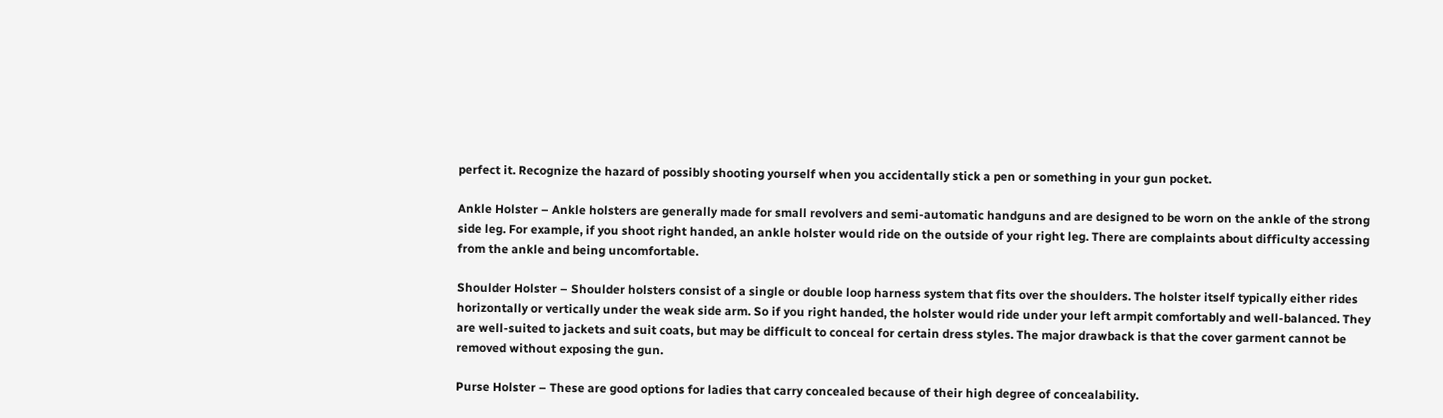perfect it. Recognize the hazard of possibly shooting yourself when you accidentally stick a pen or something in your gun pocket.

Ankle Holster – Ankle holsters are generally made for small revolvers and semi-automatic handguns and are designed to be worn on the ankle of the strong side leg. For example, if you shoot right handed, an ankle holster would ride on the outside of your right leg. There are complaints about difficulty accessing from the ankle and being uncomfortable.

Shoulder Holster – Shoulder holsters consist of a single or double loop harness system that fits over the shoulders. The holster itself typically either rides horizontally or vertically under the weak side arm. So if you right handed, the holster would ride under your left armpit comfortably and well-balanced. They are well-suited to jackets and suit coats, but may be difficult to conceal for certain dress styles. The major drawback is that the cover garment cannot be removed without exposing the gun.

Purse Holster – These are good options for ladies that carry concealed because of their high degree of concealability.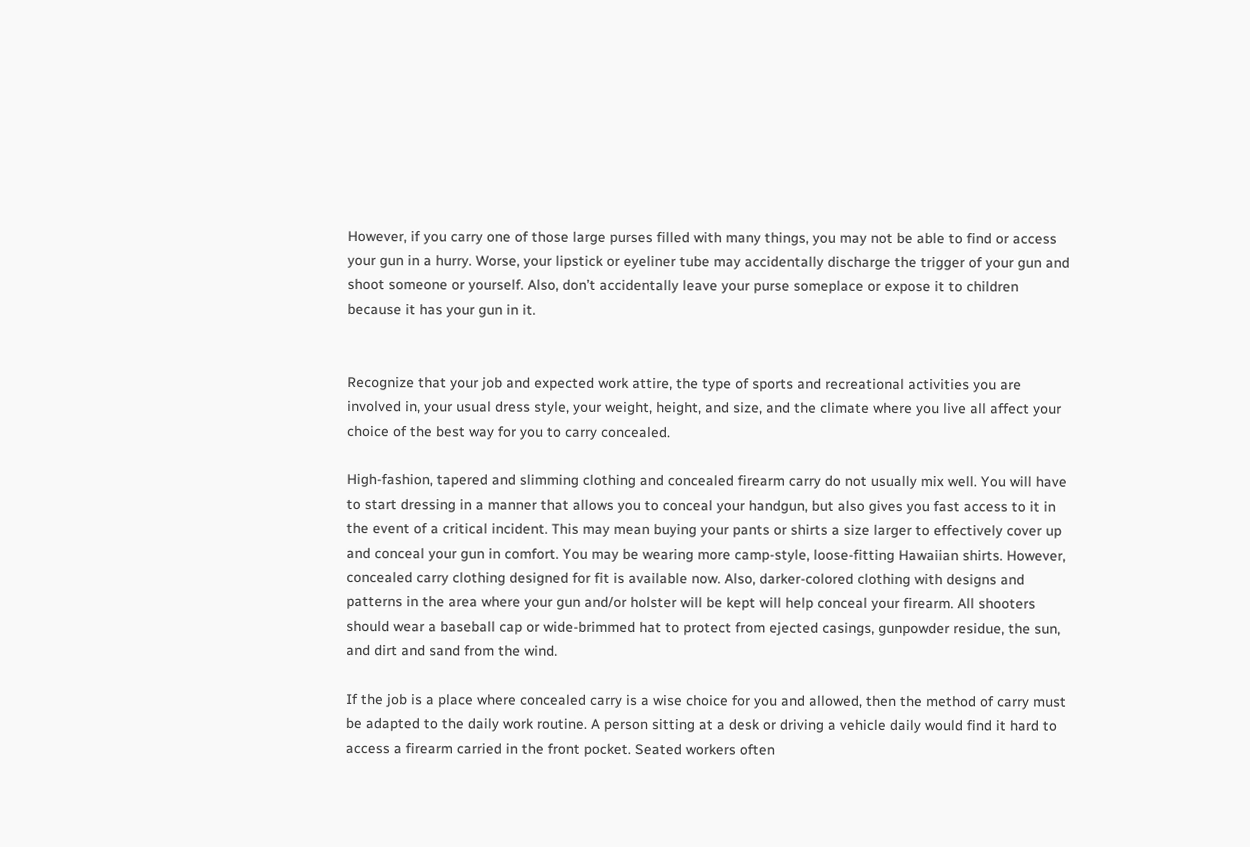However, if you carry one of those large purses filled with many things, you may not be able to find or access your gun in a hurry. Worse, your lipstick or eyeliner tube may accidentally discharge the trigger of your gun and shoot someone or yourself. Also, don’t accidentally leave your purse someplace or expose it to children because it has your gun in it.


Recognize that your job and expected work attire, the type of sports and recreational activities you are involved in, your usual dress style, your weight, height, and size, and the climate where you live all affect your choice of the best way for you to carry concealed.

High-fashion, tapered and slimming clothing and concealed firearm carry do not usually mix well. You will have to start dressing in a manner that allows you to conceal your handgun, but also gives you fast access to it in the event of a critical incident. This may mean buying your pants or shirts a size larger to effectively cover up and conceal your gun in comfort. You may be wearing more camp-style, loose-fitting Hawaiian shirts. However, concealed carry clothing designed for fit is available now. Also, darker-colored clothing with designs and patterns in the area where your gun and/or holster will be kept will help conceal your firearm. All shooters should wear a baseball cap or wide-brimmed hat to protect from ejected casings, gunpowder residue, the sun, and dirt and sand from the wind.

If the job is a place where concealed carry is a wise choice for you and allowed, then the method of carry must be adapted to the daily work routine. A person sitting at a desk or driving a vehicle daily would find it hard to access a firearm carried in the front pocket. Seated workers often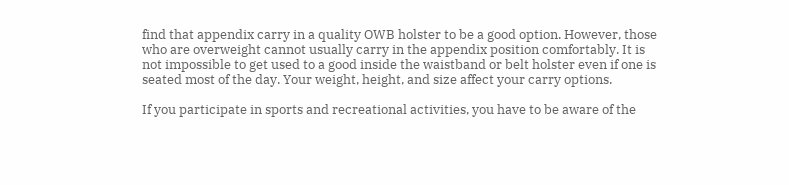find that appendix carry in a quality OWB holster to be a good option. However, those who are overweight cannot usually carry in the appendix position comfortably. It is not impossible to get used to a good inside the waistband or belt holster even if one is seated most of the day. Your weight, height, and size affect your carry options.

If you participate in sports and recreational activities, you have to be aware of the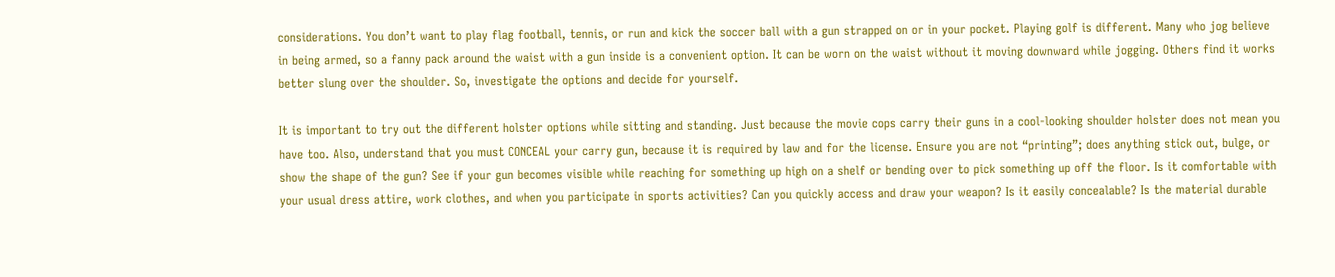considerations. You don’t want to play flag football, tennis, or run and kick the soccer ball with a gun strapped on or in your pocket. Playing golf is different. Many who jog believe in being armed, so a fanny pack around the waist with a gun inside is a convenient option. It can be worn on the waist without it moving downward while jogging. Others find it works better slung over the shoulder. So, investigate the options and decide for yourself.

It is important to try out the different holster options while sitting and standing. Just because the movie cops carry their guns in a cool-looking shoulder holster does not mean you have too. Also, understand that you must CONCEAL your carry gun, because it is required by law and for the license. Ensure you are not “printing”; does anything stick out, bulge, or show the shape of the gun? See if your gun becomes visible while reaching for something up high on a shelf or bending over to pick something up off the floor. Is it comfortable with your usual dress attire, work clothes, and when you participate in sports activities? Can you quickly access and draw your weapon? Is it easily concealable? Is the material durable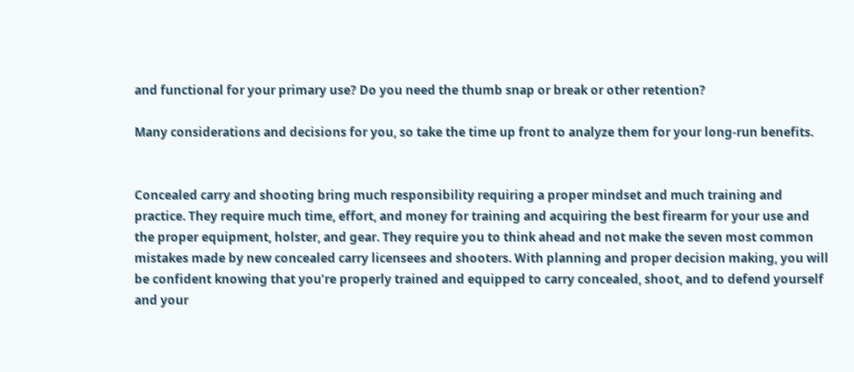and functional for your primary use? Do you need the thumb snap or break or other retention?

Many considerations and decisions for you, so take the time up front to analyze them for your long-run benefits.


Concealed carry and shooting bring much responsibility requiring a proper mindset and much training and practice. They require much time, effort, and money for training and acquiring the best firearm for your use and the proper equipment, holster, and gear. They require you to think ahead and not make the seven most common mistakes made by new concealed carry licensees and shooters. With planning and proper decision making, you will be confident knowing that you’re properly trained and equipped to carry concealed, shoot, and to defend yourself and your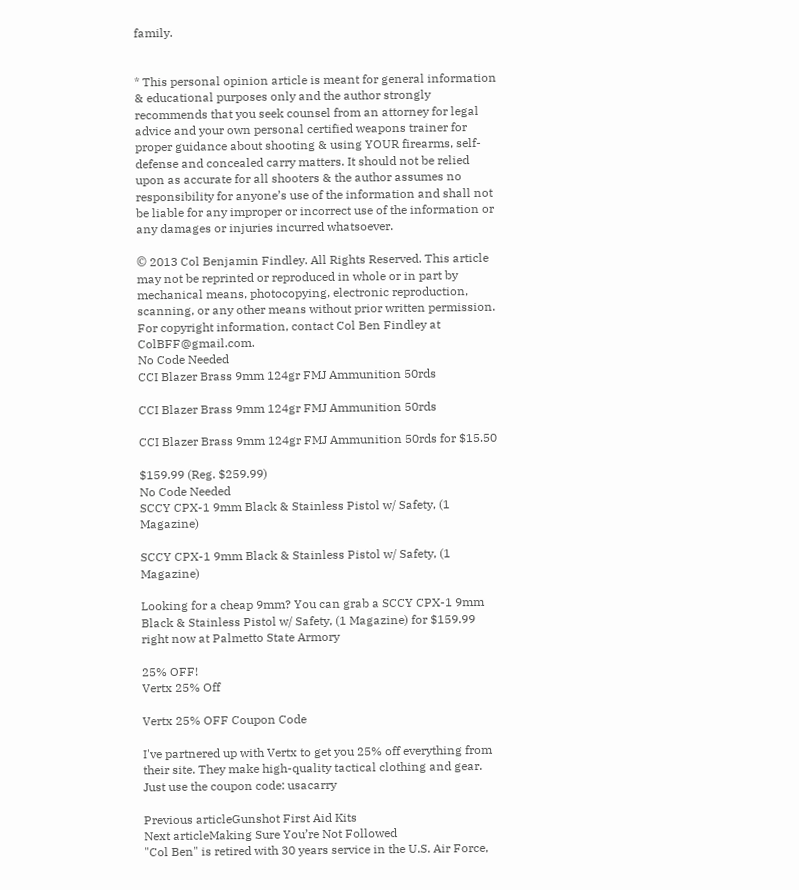family.


* This personal opinion article is meant for general information & educational purposes only and the author strongly recommends that you seek counsel from an attorney for legal advice and your own personal certified weapons trainer for proper guidance about shooting & using YOUR firearms, self-defense and concealed carry matters. It should not be relied upon as accurate for all shooters & the author assumes no responsibility for anyone’s use of the information and shall not be liable for any improper or incorrect use of the information or any damages or injuries incurred whatsoever.

© 2013 Col Benjamin Findley. All Rights Reserved. This article may not be reprinted or reproduced in whole or in part by mechanical means, photocopying, electronic reproduction, scanning, or any other means without prior written permission. For copyright information, contact Col Ben Findley at ColBFF@gmail.com.
No Code Needed
CCI Blazer Brass 9mm 124gr FMJ Ammunition 50rds

CCI Blazer Brass 9mm 124gr FMJ Ammunition 50rds

CCI Blazer Brass 9mm 124gr FMJ Ammunition 50rds for $15.50

$159.99 (Reg. $259.99)
No Code Needed
SCCY CPX-1 9mm Black & Stainless Pistol w/ Safety, (1 Magazine)

SCCY CPX-1 9mm Black & Stainless Pistol w/ Safety, (1 Magazine)

Looking for a cheap 9mm? You can grab a SCCY CPX-1 9mm Black & Stainless Pistol w/ Safety, (1 Magazine) for $159.99 right now at Palmetto State Armory

25% OFF!
Vertx 25% Off

Vertx 25% OFF Coupon Code

I've partnered up with Vertx to get you 25% off everything from their site. They make high-quality tactical clothing and gear. Just use the coupon code: usacarry

Previous articleGunshot First Aid Kits
Next articleMaking Sure You’re Not Followed
"Col Ben" is retired with 30 years service in the U.S. Air Force,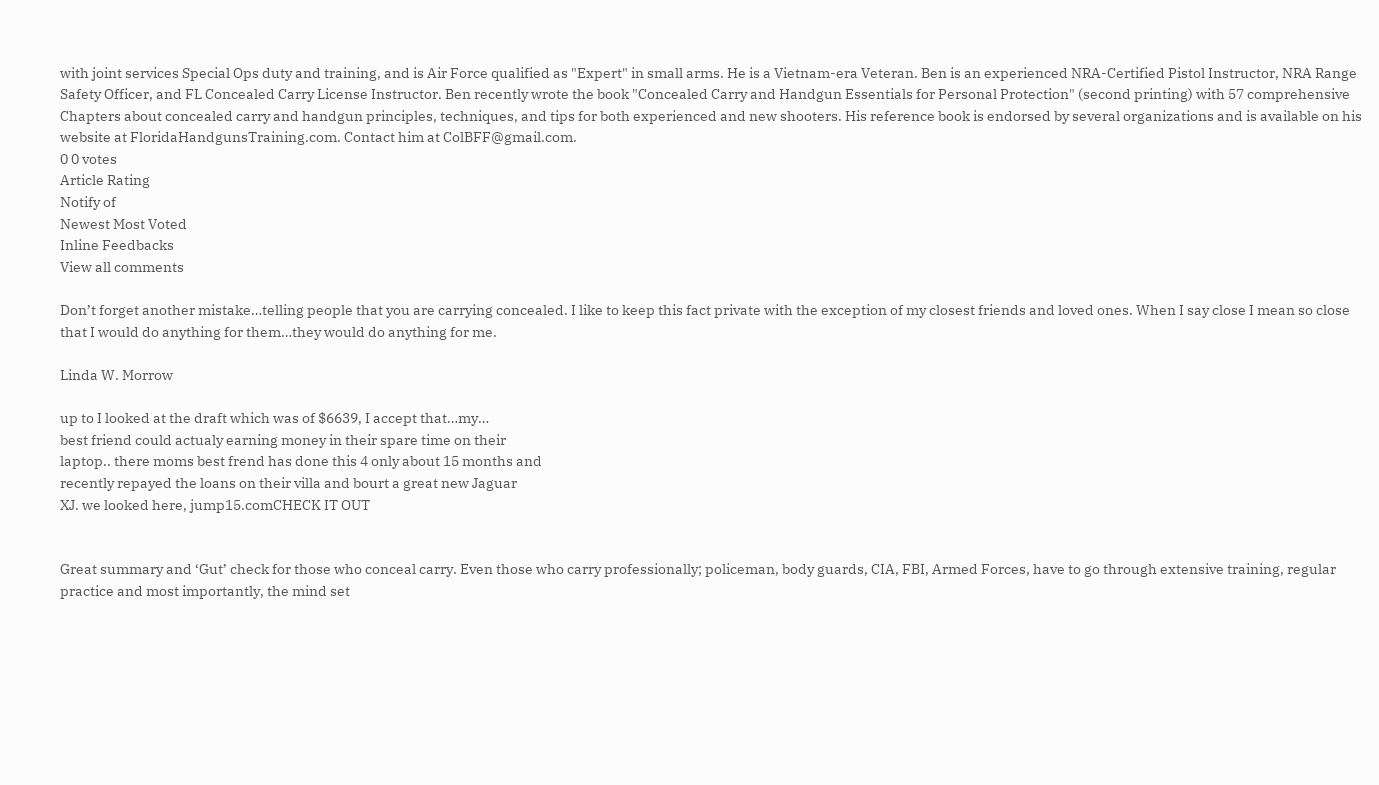with joint services Special Ops duty and training, and is Air Force qualified as "Expert" in small arms. He is a Vietnam-era Veteran. Ben is an experienced NRA-Certified Pistol Instructor, NRA Range Safety Officer, and FL Concealed Carry License Instructor. Ben recently wrote the book "Concealed Carry and Handgun Essentials for Personal Protection" (second printing) with 57 comprehensive Chapters about concealed carry and handgun principles, techniques, and tips for both experienced and new shooters. His reference book is endorsed by several organizations and is available on his website at FloridaHandgunsTraining.com. Contact him at ColBFF@gmail.com.
0 0 votes
Article Rating
Notify of
Newest Most Voted
Inline Feedbacks
View all comments

Don’t forget another mistake…telling people that you are carrying concealed. I like to keep this fact private with the exception of my closest friends and loved ones. When I say close I mean so close that I would do anything for them…they would do anything for me.

Linda W. Morrow

up to I looked at the draft which was of $6639, I accept that…my…
best friend could actualy earning money in their spare time on their
laptop.. there moms best frend has done this 4 only about 15 months and
recently repayed the loans on their villa and bourt a great new Jaguar
XJ. we looked here, jump15.comCHECK IT OUT


Great summary and ‘Gut’ check for those who conceal carry. Even those who carry professionally; policeman, body guards, CIA, FBI, Armed Forces, have to go through extensive training, regular practice and most importantly, the mind set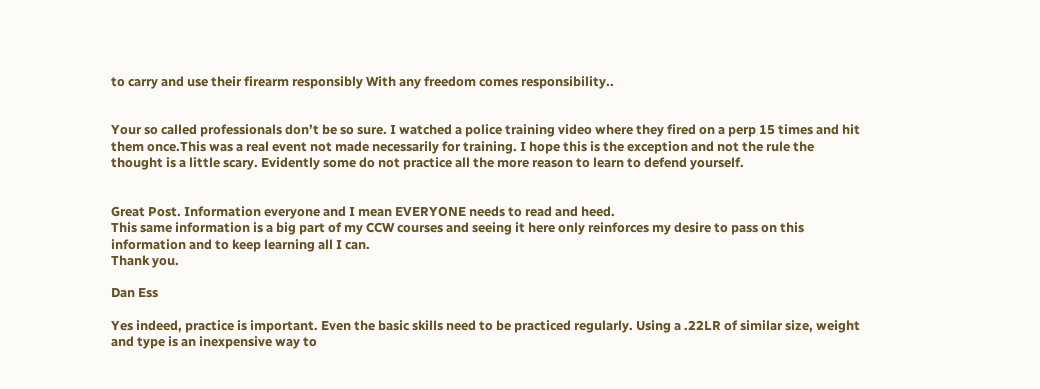to carry and use their firearm responsibly With any freedom comes responsibility..


Your so called professionals don’t be so sure. I watched a police training video where they fired on a perp 15 times and hit them once.This was a real event not made necessarily for training. I hope this is the exception and not the rule the thought is a little scary. Evidently some do not practice all the more reason to learn to defend yourself.


Great Post. Information everyone and I mean EVERYONE needs to read and heed.
This same information is a big part of my CCW courses and seeing it here only reinforces my desire to pass on this information and to keep learning all I can.
Thank you.

Dan Ess

Yes indeed, practice is important. Even the basic skills need to be practiced regularly. Using a .22LR of similar size, weight and type is an inexpensive way to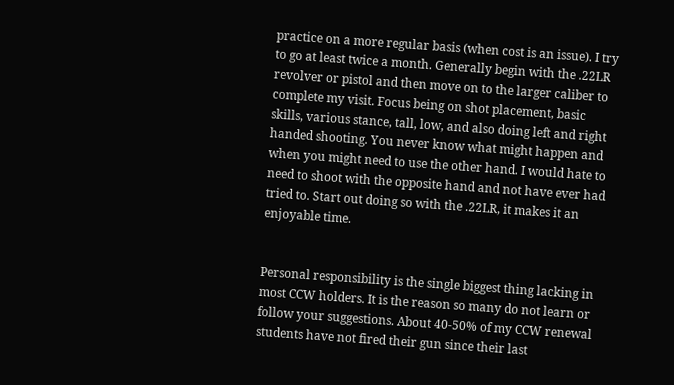practice on a more regular basis (when cost is an issue). I try to go at least twice a month. Generally begin with the .22LR revolver or pistol and then move on to the larger caliber to complete my visit. Focus being on shot placement, basic skills, various stance, tall, low, and also doing left and right handed shooting. You never know what might happen and when you might need to use the other hand. I would hate to need to shoot with the opposite hand and not have ever had tried to. Start out doing so with the .22LR, it makes it an enjoyable time.


Personal responsibility is the single biggest thing lacking in most CCW holders. It is the reason so many do not learn or follow your suggestions. About 40-50% of my CCW renewal students have not fired their gun since their last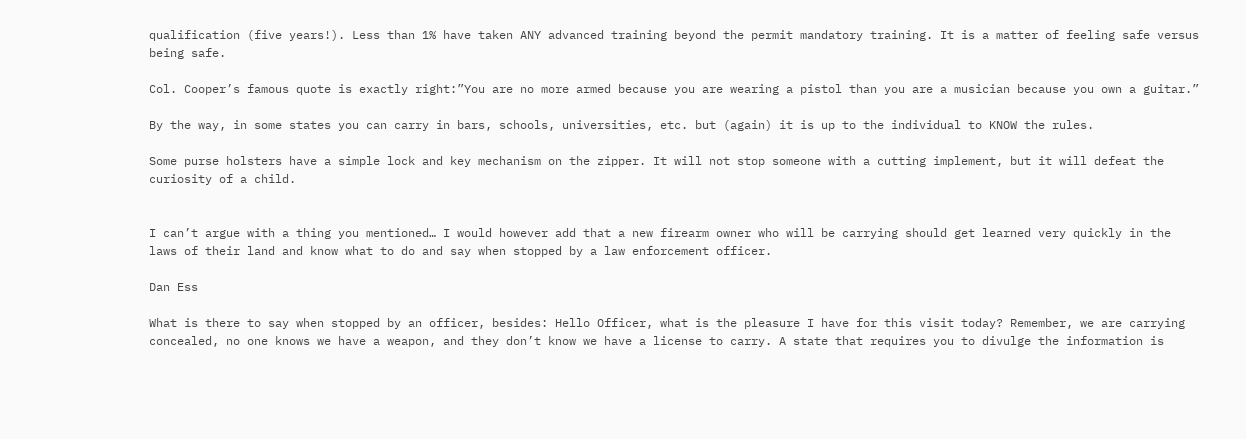qualification (five years!). Less than 1% have taken ANY advanced training beyond the permit mandatory training. It is a matter of feeling safe versus being safe.

Col. Cooper’s famous quote is exactly right:”You are no more armed because you are wearing a pistol than you are a musician because you own a guitar.”

By the way, in some states you can carry in bars, schools, universities, etc. but (again) it is up to the individual to KNOW the rules.

Some purse holsters have a simple lock and key mechanism on the zipper. It will not stop someone with a cutting implement, but it will defeat the curiosity of a child.


I can’t argue with a thing you mentioned… I would however add that a new firearm owner who will be carrying should get learned very quickly in the laws of their land and know what to do and say when stopped by a law enforcement officer.

Dan Ess

What is there to say when stopped by an officer, besides: Hello Officer, what is the pleasure I have for this visit today? Remember, we are carrying concealed, no one knows we have a weapon, and they don’t know we have a license to carry. A state that requires you to divulge the information is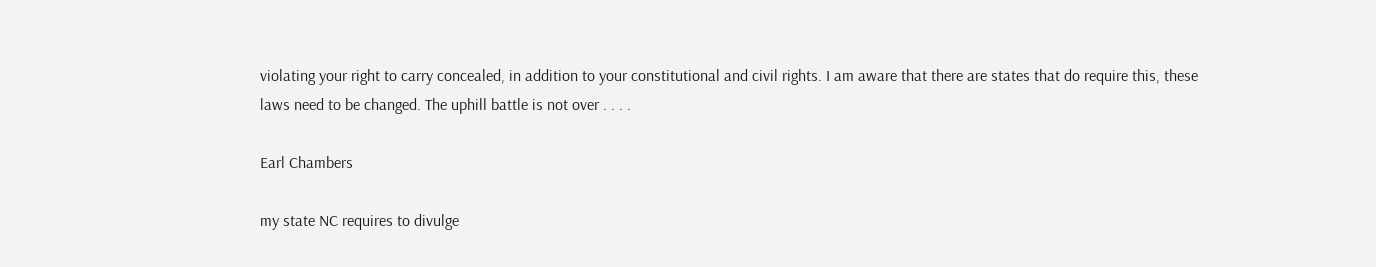violating your right to carry concealed, in addition to your constitutional and civil rights. I am aware that there are states that do require this, these laws need to be changed. The uphill battle is not over . . . .

Earl Chambers

my state NC requires to divulge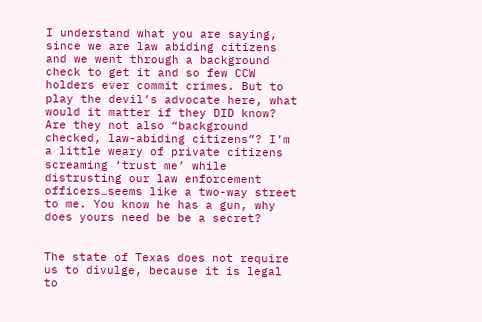I understand what you are saying, since we are law abiding citizens and we went through a background check to get it and so few CCW holders ever commit crimes. But to play the devil’s advocate here, what would it matter if they DID know? Are they not also “background checked, law-abiding citizens”? I’m a little weary of private citizens screaming ‘trust me’ while distrusting our law enforcement officers…seems like a two-way street to me. You know he has a gun, why does yours need be be a secret?


The state of Texas does not require us to divulge, because it is legal to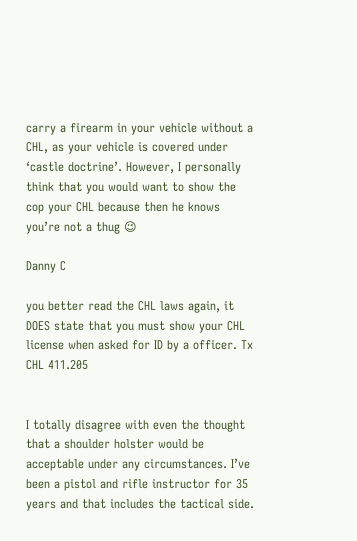carry a firearm in your vehicle without a CHL, as your vehicle is covered under ‘castle doctrine’. However, I personally think that you would want to show the cop your CHL because then he knows you’re not a thug 😉

Danny C

you better read the CHL laws again, it DOES state that you must show your CHL license when asked for ID by a officer. Tx CHL 411.205


I totally disagree with even the thought that a shoulder holster would be acceptable under any circumstances. I’ve been a pistol and rifle instructor for 35 years and that includes the tactical side.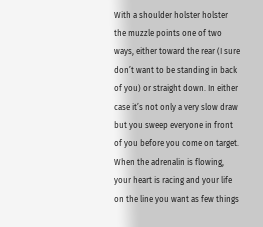With a shoulder holster holster the muzzle points one of two ways, either toward the rear (I sure don’t want to be standing in back of you) or straight down. In either case it’s not only a very slow draw but you sweep everyone in front of you before you come on target. When the adrenalin is flowing, your heart is racing and your life on the line you want as few things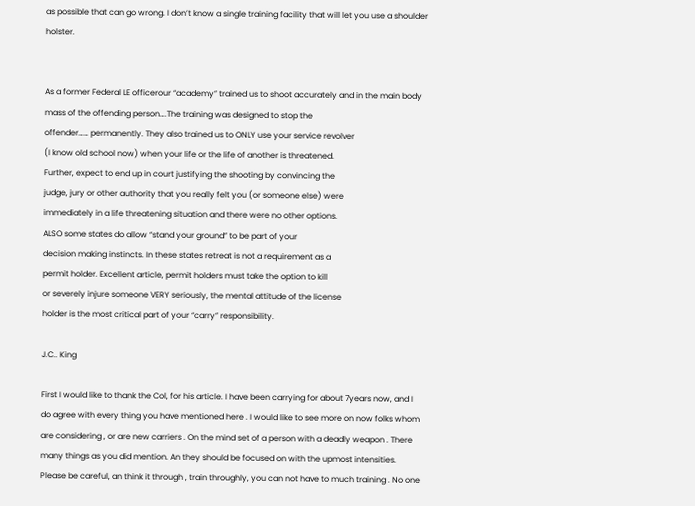as possible that can go wrong. I don’t know a single training facility that will let you use a shoulder holster.


As a former Federal LE officerour “academy” trained us to shoot accurately and in the main body mass of the offending person….The training was designed to stop the
offender…… permanently. They also trained us to ONLY use your service revolver
(I know old school now) when your life or the life of another is threatened.
Further, expect to end up in court justifying the shooting by convincing the
judge, jury or other authority that you really felt you (or someone else) were
immediately in a life threatening situation and there were no other options.
ALSO some states do allow “stand your ground” to be part of your
decision making instincts. In these states retreat is not a requirement as a
permit holder. Excellent article, permit holders must take the option to kill
or severely injure someone VERY seriously, the mental attitude of the license
holder is the most critical part of your “carry” responsibility.

J.C.. King

First I would like to thank the Col, for his article. I have been carrying for about 7years now, and I do agree with every thing you have mentioned here . I would like to see more on now folks whom are considering , or are new carriers . On the mind set of a person with a deadly weapon . There many things as you did mention. An they should be focused on with the upmost intensities. Please be careful, an think it through , train throughly, you can not have to much training . No one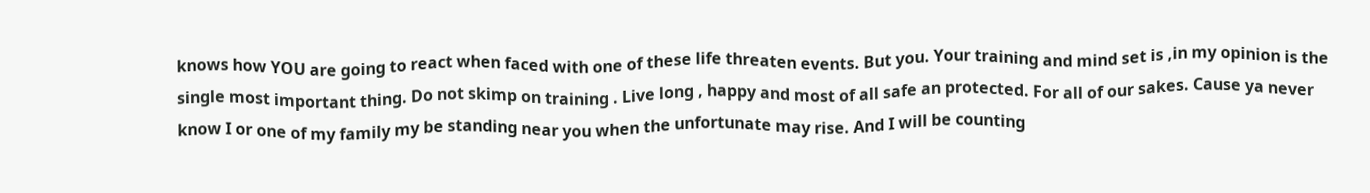knows how YOU are going to react when faced with one of these life threaten events. But you. Your training and mind set is ,in my opinion is the single most important thing. Do not skimp on training . Live long , happy and most of all safe an protected. For all of our sakes. Cause ya never know I or one of my family my be standing near you when the unfortunate may rise. And I will be counting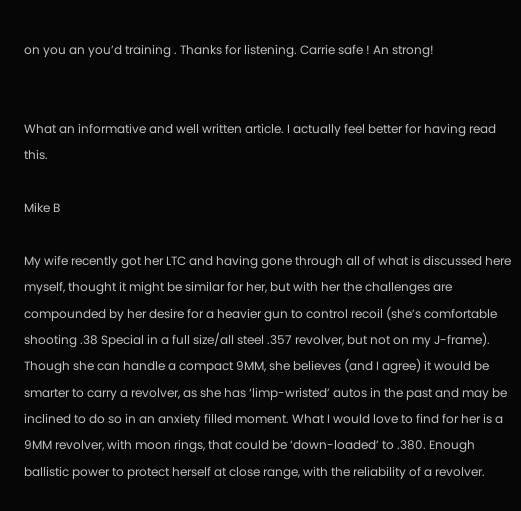on you an you’d training . Thanks for listening. Carrie safe ! An strong!


What an informative and well written article. I actually feel better for having read this.

Mike B

My wife recently got her LTC and having gone through all of what is discussed here
myself, thought it might be similar for her, but with her the challenges are compounded by her desire for a heavier gun to control recoil (she’s comfortable shooting .38 Special in a full size/all steel .357 revolver, but not on my J-frame). Though she can handle a compact 9MM, she believes (and I agree) it would be smarter to carry a revolver, as she has ‘limp-wristed’ autos in the past and may be inclined to do so in an anxiety filled moment. What I would love to find for her is a 9MM revolver, with moon rings, that could be ‘down-loaded’ to .380. Enough ballistic power to protect herself at close range, with the reliability of a revolver.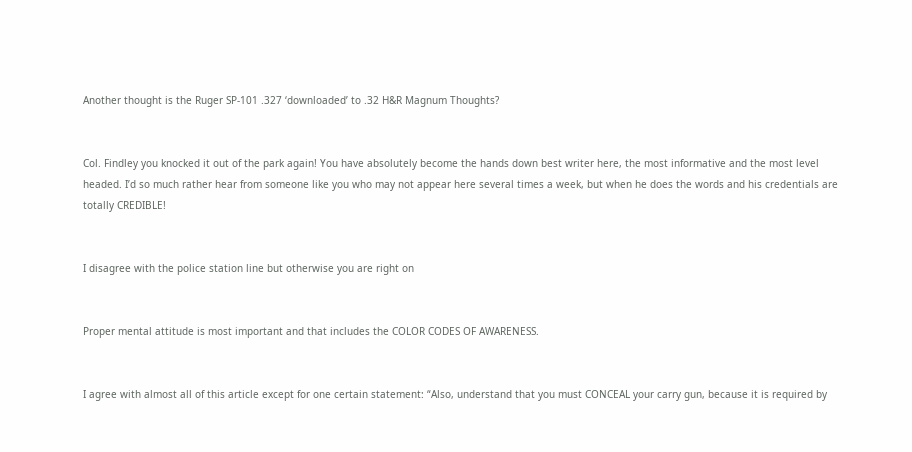Another thought is the Ruger SP-101 .327 ‘downloaded’ to .32 H&R Magnum Thoughts?


Col. Findley you knocked it out of the park again! You have absolutely become the hands down best writer here, the most informative and the most level headed. I’d so much rather hear from someone like you who may not appear here several times a week, but when he does the words and his credentials are totally CREDIBLE!


I disagree with the police station line but otherwise you are right on


Proper mental attitude is most important and that includes the COLOR CODES OF AWARENESS.


I agree with almost all of this article except for one certain statement: “Also, understand that you must CONCEAL your carry gun, because it is required by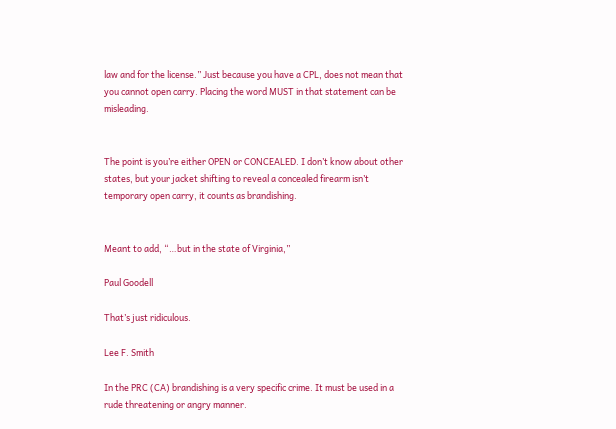law and for the license.” Just because you have a CPL, does not mean that you cannot open carry. Placing the word MUST in that statement can be misleading.


The point is you’re either OPEN or CONCEALED. I don’t know about other states, but your jacket shifting to reveal a concealed firearm isn’t temporary open carry, it counts as brandishing.


Meant to add, “…but in the state of Virginia,”

Paul Goodell

That’s just ridiculous.

Lee F. Smith

In the PRC (CA) brandishing is a very specific crime. It must be used in a rude threatening or angry manner.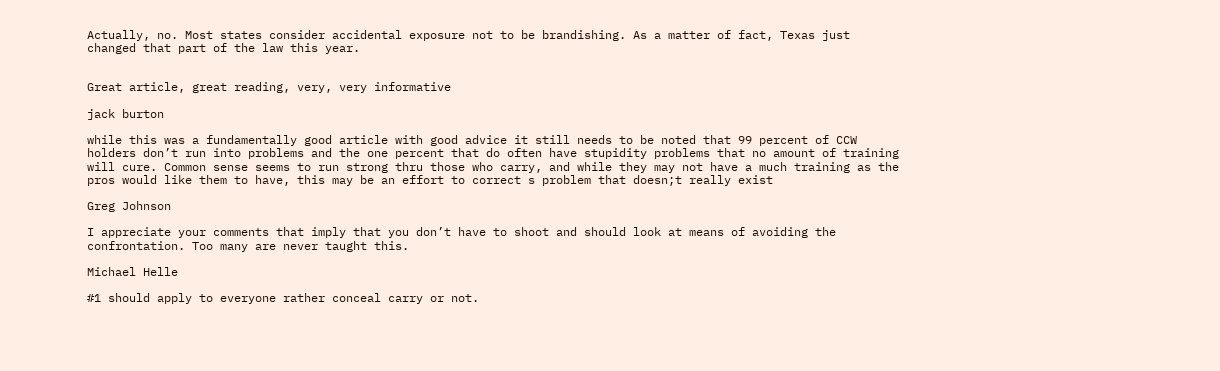Actually, no. Most states consider accidental exposure not to be brandishing. As a matter of fact, Texas just changed that part of the law this year.


Great article, great reading, very, very informative

jack burton

while this was a fundamentally good article with good advice it still needs to be noted that 99 percent of CCW holders don’t run into problems and the one percent that do often have stupidity problems that no amount of training will cure. Common sense seems to run strong thru those who carry, and while they may not have a much training as the pros would like them to have, this may be an effort to correct s problem that doesn;t really exist

Greg Johnson

I appreciate your comments that imply that you don’t have to shoot and should look at means of avoiding the confrontation. Too many are never taught this.

Michael Helle

#1 should apply to everyone rather conceal carry or not.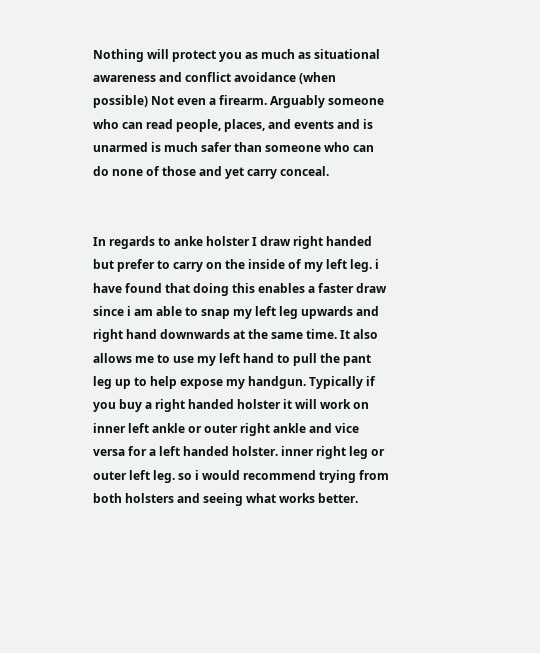Nothing will protect you as much as situational awareness and conflict avoidance (when possible) Not even a firearm. Arguably someone who can read people, places, and events and is unarmed is much safer than someone who can do none of those and yet carry conceal.


In regards to anke holster I draw right handed but prefer to carry on the inside of my left leg. i have found that doing this enables a faster draw since i am able to snap my left leg upwards and right hand downwards at the same time. It also allows me to use my left hand to pull the pant leg up to help expose my handgun. Typically if you buy a right handed holster it will work on inner left ankle or outer right ankle and vice versa for a left handed holster. inner right leg or outer left leg. so i would recommend trying from both holsters and seeing what works better.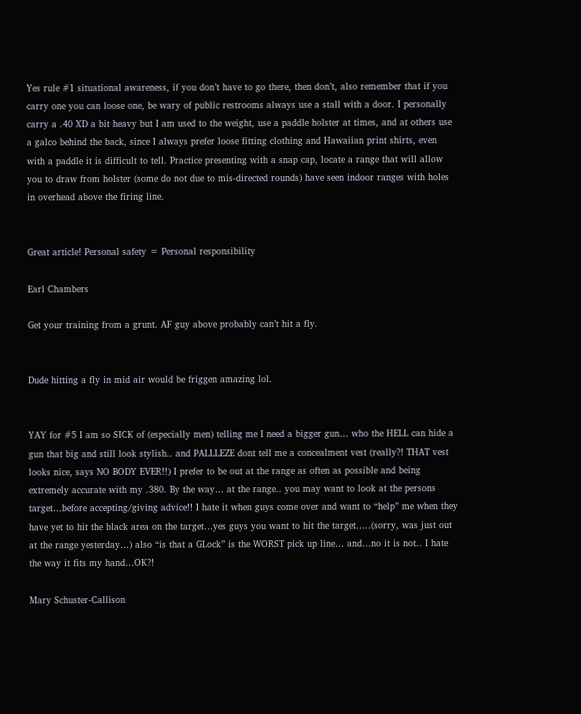Yes rule #1 situational awareness, if you don’t have to go there, then don’t, also remember that if you carry one you can loose one, be wary of public restrooms always use a stall with a door. I personally carry a .40 XD a bit heavy but I am used to the weight, use a paddle holster at times, and at others use a galco behind the back, since I always prefer loose fitting clothing and Hawaiian print shirts, even with a paddle it is difficult to tell. Practice presenting with a snap cap, locate a range that will allow you to draw from holster (some do not due to mis-directed rounds) have seen indoor ranges with holes in overhead above the firing line.


Great article! Personal safety = Personal responsibility

Earl Chambers

Get your training from a grunt. AF guy above probably can’t hit a fly.


Dude hitting a fly in mid air would be friggen amazing lol.


YAY for #5 I am so SICK of (especially men) telling me I need a bigger gun… who the HELL can hide a gun that big and still look stylish.. and PALLLEZE dont tell me a concealment vest (really?! THAT vest looks nice, says NO BODY EVER!!) I prefer to be out at the range as often as possible and being extremely accurate with my .380. By the way… at the range.. you may want to look at the persons target…before accepting/giving advice!! I hate it when guys come over and want to “help” me when they have yet to hit the black area on the target…yes guys you want to hit the target…..(sorry, was just out at the range yesterday…) also “is that a GLock” is the WORST pick up line… and…no it is not.. I hate the way it fits my hand…OK?!

Mary Schuster-Callison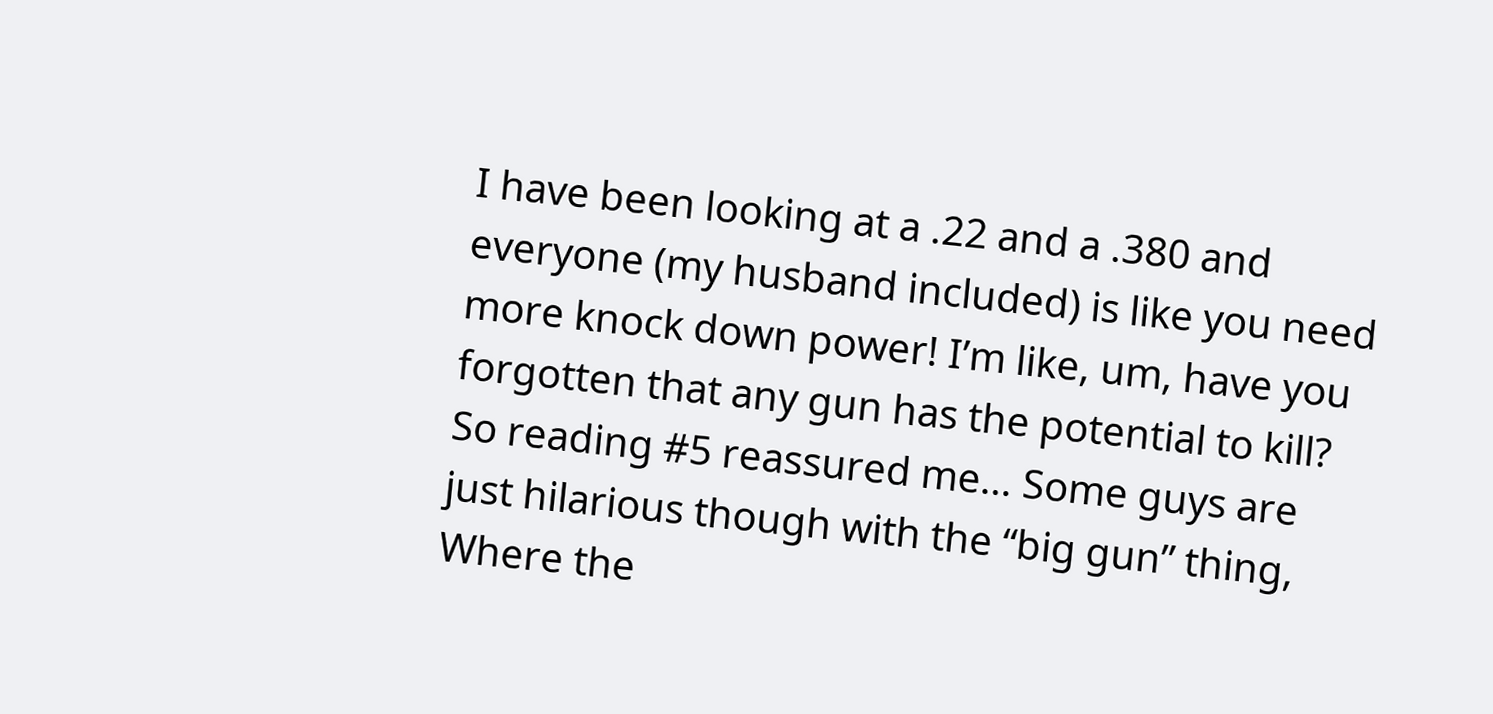I have been looking at a .22 and a .380 and everyone (my husband included) is like you need more knock down power! I’m like, um, have you forgotten that any gun has the potential to kill? So reading #5 reassured me… Some guys are just hilarious though with the “big gun” thing, Where the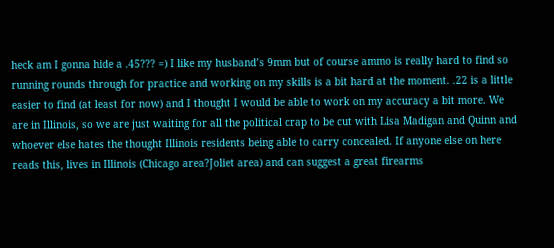heck am I gonna hide a .45??? =) I like my husband’s 9mm but of course ammo is really hard to find so running rounds through for practice and working on my skills is a bit hard at the moment. .22 is a little easier to find (at least for now) and I thought I would be able to work on my accuracy a bit more. We are in Illinois, so we are just waiting for all the political crap to be cut with Lisa Madigan and Quinn and whoever else hates the thought Illinois residents being able to carry concealed. If anyone else on here reads this, lives in Illinois (Chicago area?Joliet area) and can suggest a great firearms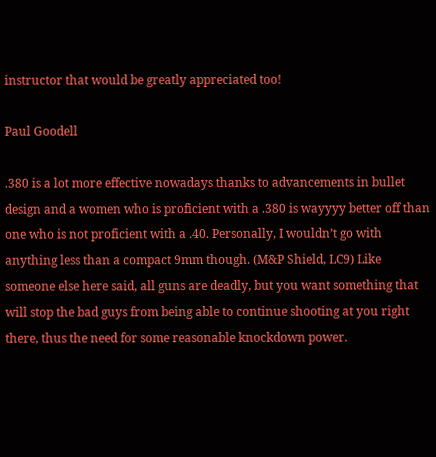instructor that would be greatly appreciated too!

Paul Goodell

.380 is a lot more effective nowadays thanks to advancements in bullet design and a women who is proficient with a .380 is wayyyy better off than one who is not proficient with a .40. Personally, I wouldn’t go with anything less than a compact 9mm though. (M&P Shield, LC9) Like someone else here said, all guns are deadly, but you want something that will stop the bad guys from being able to continue shooting at you right there, thus the need for some reasonable knockdown power.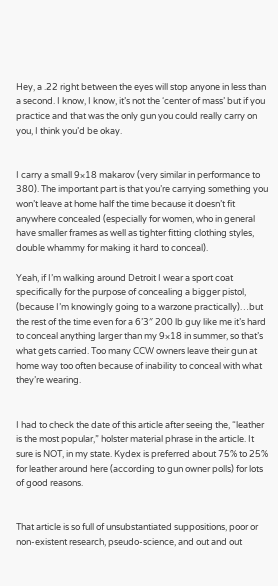Hey, a .22 right between the eyes will stop anyone in less than a second. I know, I know, it’s not the ‘center of mass’ but if you practice and that was the only gun you could really carry on you, I think you’d be okay.


I carry a small 9×18 makarov (very similar in performance to 380). The important part is that you’re carrying something you won’t leave at home half the time because it doesn’t fit anywhere concealed (especially for women, who in general have smaller frames as well as tighter fitting clothing styles, double whammy for making it hard to conceal).

Yeah, if I’m walking around Detroit I wear a sport coat specifically for the purpose of concealing a bigger pistol, (because I’m knowingly going to a warzone practically)…but the rest of the time even for a 6’3″ 200 lb guy like me it’s hard to conceal anything larger than my 9×18 in summer, so that’s what gets carried. Too many CCW owners leave their gun at home way too often because of inability to conceal with what they’re wearing.


I had to check the date of this article after seeing the, “leather is the most popular,” holster material phrase in the article. It sure is NOT, in my state. Kydex is preferred about 75% to 25% for leather around here (according to gun owner polls) for lots of good reasons.


That article is so full of unsubstantiated suppositions, poor or
non-existent research, pseudo-science, and out and out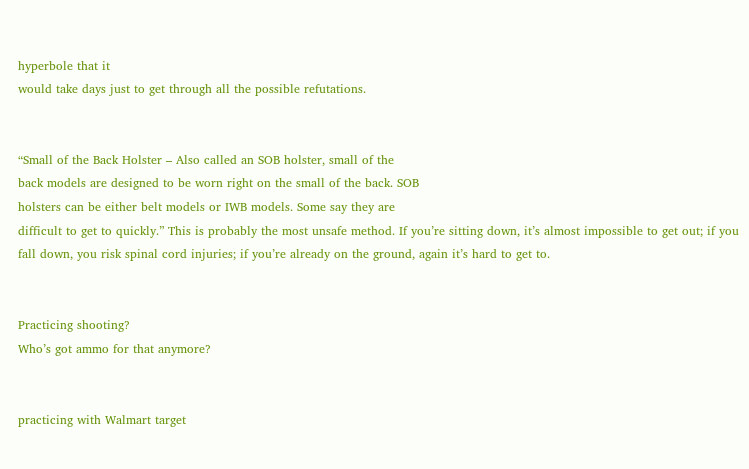hyperbole that it
would take days just to get through all the possible refutations.


“Small of the Back Holster – Also called an SOB holster, small of the
back models are designed to be worn right on the small of the back. SOB
holsters can be either belt models or IWB models. Some say they are
difficult to get to quickly.” This is probably the most unsafe method. If you’re sitting down, it’s almost impossible to get out; if you fall down, you risk spinal cord injuries; if you’re already on the ground, again it’s hard to get to.


Practicing shooting?
Who’s got ammo for that anymore?


practicing with Walmart target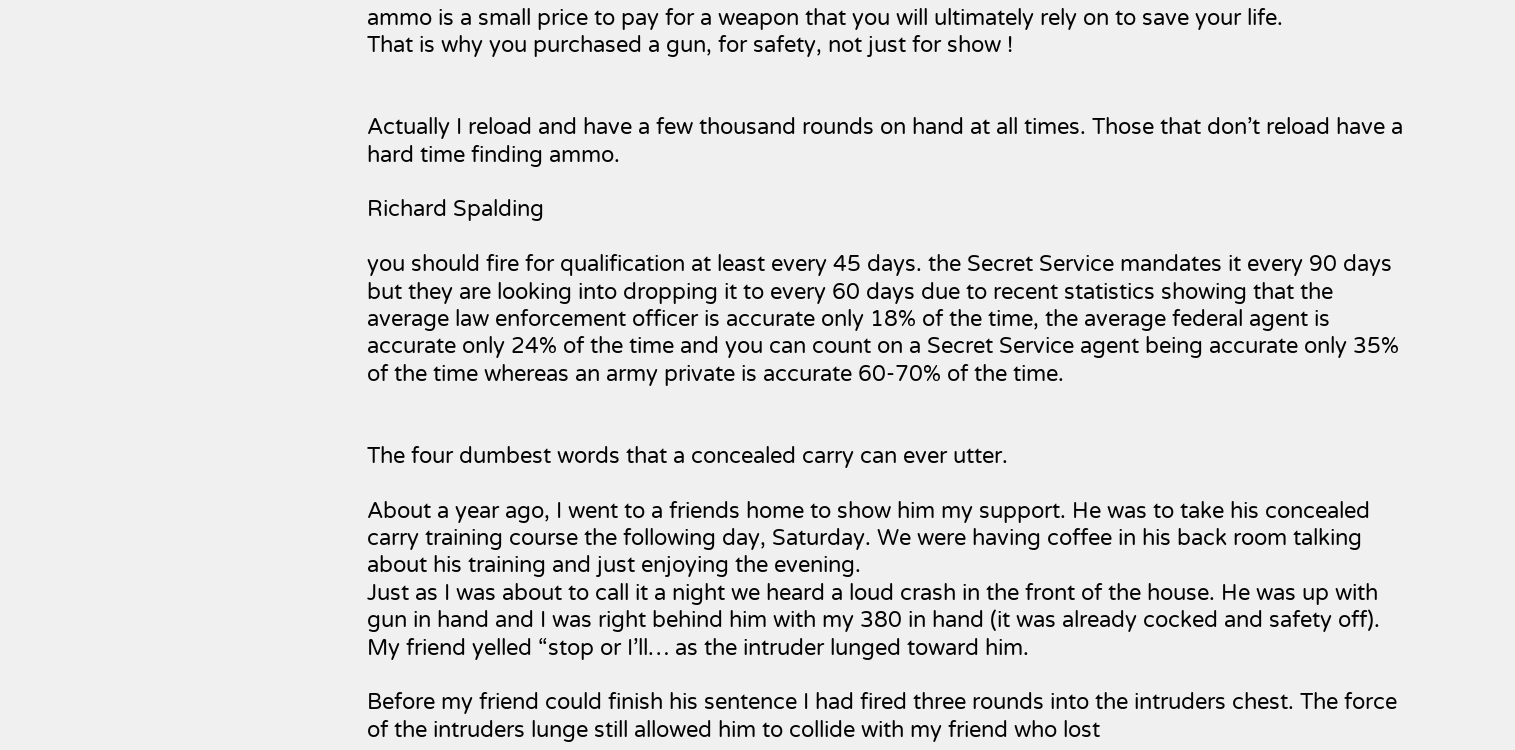ammo is a small price to pay for a weapon that you will ultimately rely on to save your life.
That is why you purchased a gun, for safety, not just for show !


Actually I reload and have a few thousand rounds on hand at all times. Those that don’t reload have a hard time finding ammo.

Richard Spalding

you should fire for qualification at least every 45 days. the Secret Service mandates it every 90 days but they are looking into dropping it to every 60 days due to recent statistics showing that the average law enforcement officer is accurate only 18% of the time, the average federal agent is accurate only 24% of the time and you can count on a Secret Service agent being accurate only 35% of the time whereas an army private is accurate 60-70% of the time.


The four dumbest words that a concealed carry can ever utter.

About a year ago, I went to a friends home to show him my support. He was to take his concealed carry training course the following day, Saturday. We were having coffee in his back room talking about his training and just enjoying the evening.
Just as I was about to call it a night we heard a loud crash in the front of the house. He was up with gun in hand and I was right behind him with my 380 in hand (it was already cocked and safety off).
My friend yelled “stop or I’ll… as the intruder lunged toward him.

Before my friend could finish his sentence I had fired three rounds into the intruders chest. The force of the intruders lunge still allowed him to collide with my friend who lost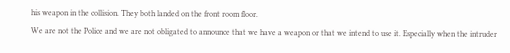his weapon in the collision. They both landed on the front room floor.
We are not the Police and we are not obligated to announce that we have a weapon or that we intend to use it. Especially when the intruder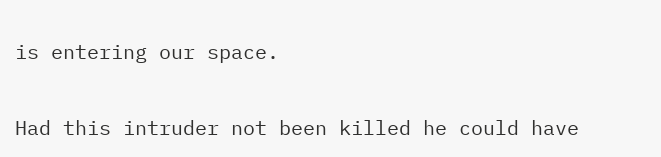is entering our space.

Had this intruder not been killed he could have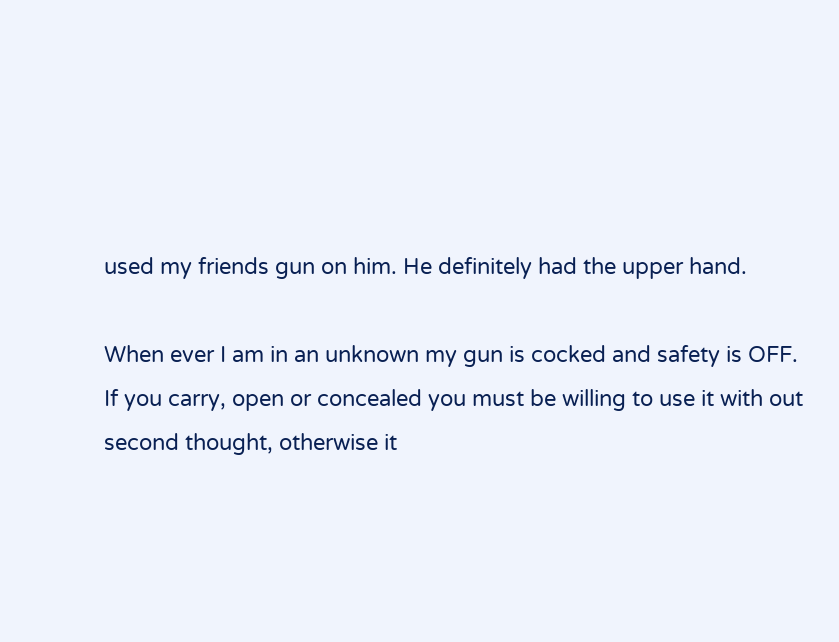used my friends gun on him. He definitely had the upper hand.

When ever I am in an unknown my gun is cocked and safety is OFF.
If you carry, open or concealed you must be willing to use it with out second thought, otherwise it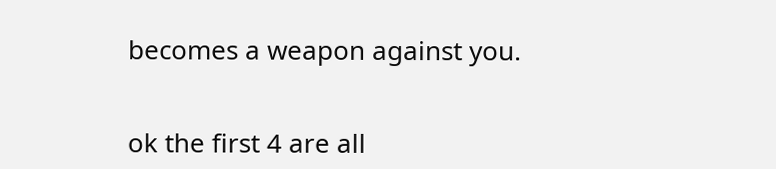becomes a weapon against you.


ok the first 4 are all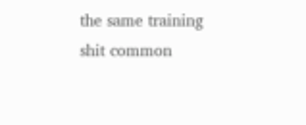the same training shit common